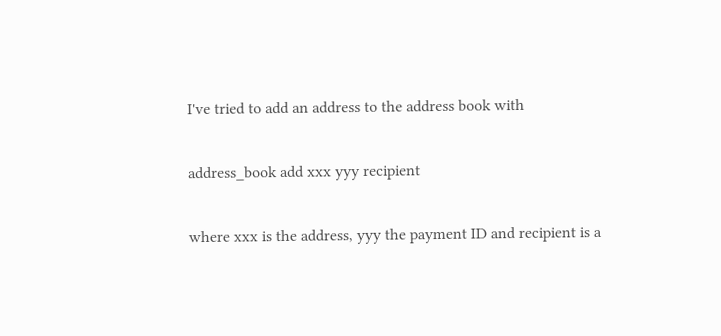I've tried to add an address to the address book with

address_book add xxx yyy recipient

where xxx is the address, yyy the payment ID and recipient is a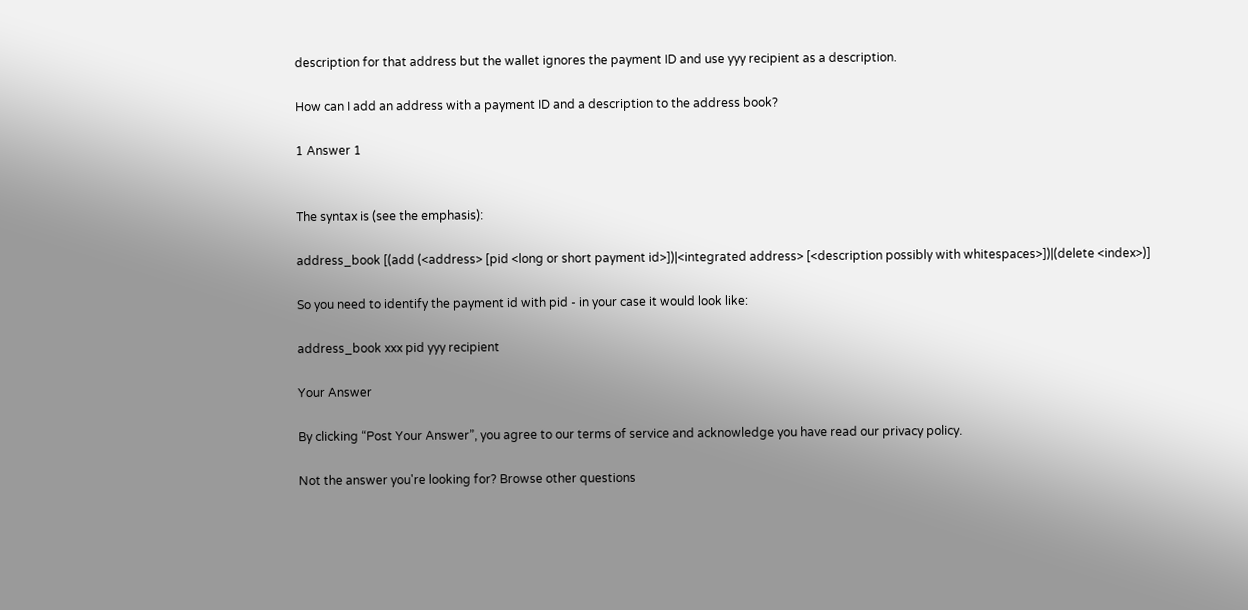description for that address but the wallet ignores the payment ID and use yyy recipient as a description.

How can I add an address with a payment ID and a description to the address book?

1 Answer 1


The syntax is (see the emphasis):

address_book [(add (<address> [pid <long or short payment id>])|<integrated address> [<description possibly with whitespaces>])|(delete <index>)]

So you need to identify the payment id with pid - in your case it would look like:

address_book xxx pid yyy recipient

Your Answer

By clicking “Post Your Answer”, you agree to our terms of service and acknowledge you have read our privacy policy.

Not the answer you're looking for? Browse other questions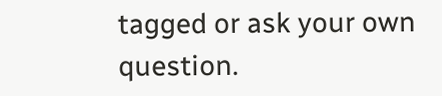tagged or ask your own question.